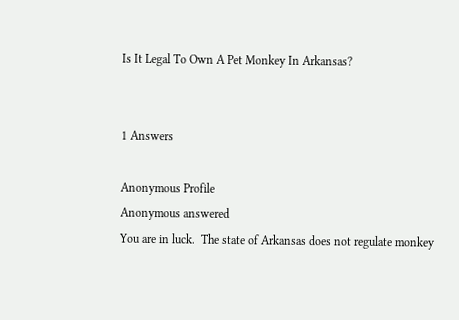Is It Legal To Own A Pet Monkey In Arkansas?


1 Answers

Anonymous Profile
Anonymous answered
You are in luck.  The state of Arkansas does not regulate monkey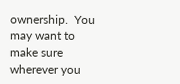ownership.  You may want to make sure wherever you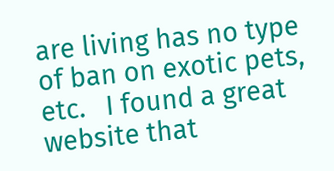are living has no type of ban on exotic pets, etc.   I found a great website that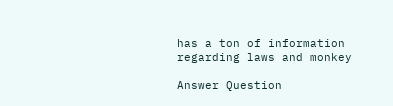has a ton of information regarding laws and monkey

Answer Question